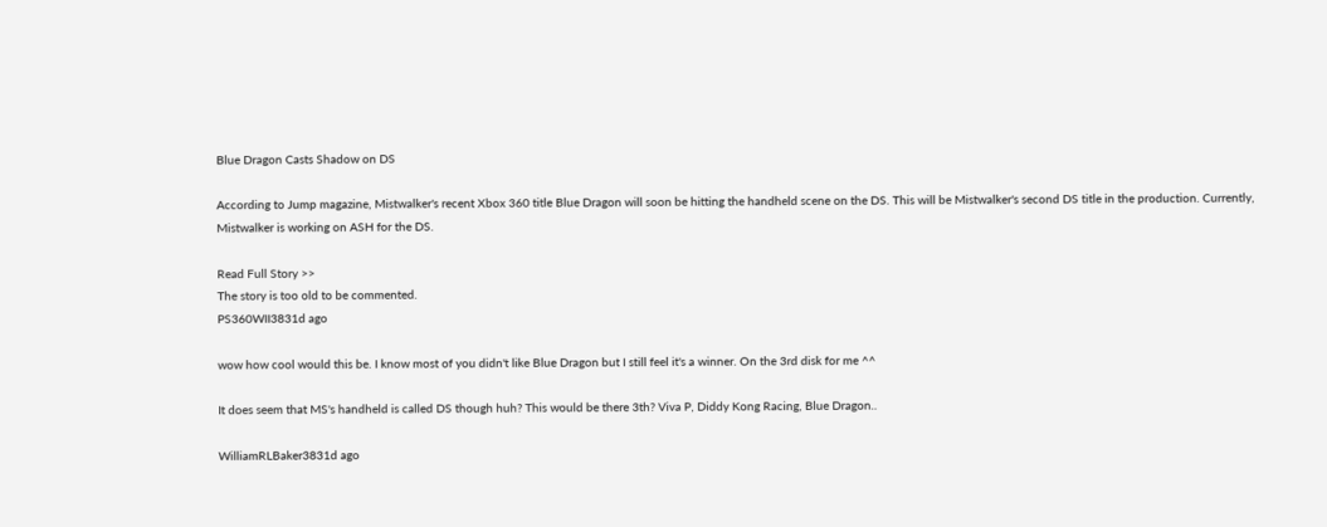Blue Dragon Casts Shadow on DS

According to Jump magazine, Mistwalker's recent Xbox 360 title Blue Dragon will soon be hitting the handheld scene on the DS. This will be Mistwalker's second DS title in the production. Currently, Mistwalker is working on ASH for the DS.

Read Full Story >>
The story is too old to be commented.
PS360WII3831d ago

wow how cool would this be. I know most of you didn't like Blue Dragon but I still feel it's a winner. On the 3rd disk for me ^^

It does seem that MS's handheld is called DS though huh? This would be there 3th? Viva P, Diddy Kong Racing, Blue Dragon..

WilliamRLBaker3831d ago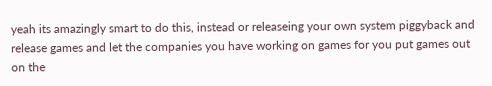yeah its amazingly smart to do this, instead or releaseing your own system piggyback and release games and let the companies you have working on games for you put games out on the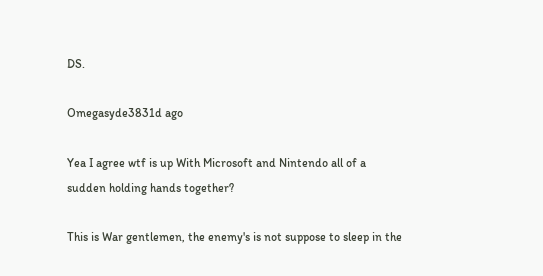DS.

Omegasyde3831d ago

Yea I agree wtf is up With Microsoft and Nintendo all of a sudden holding hands together?

This is War gentlemen, the enemy's is not suppose to sleep in the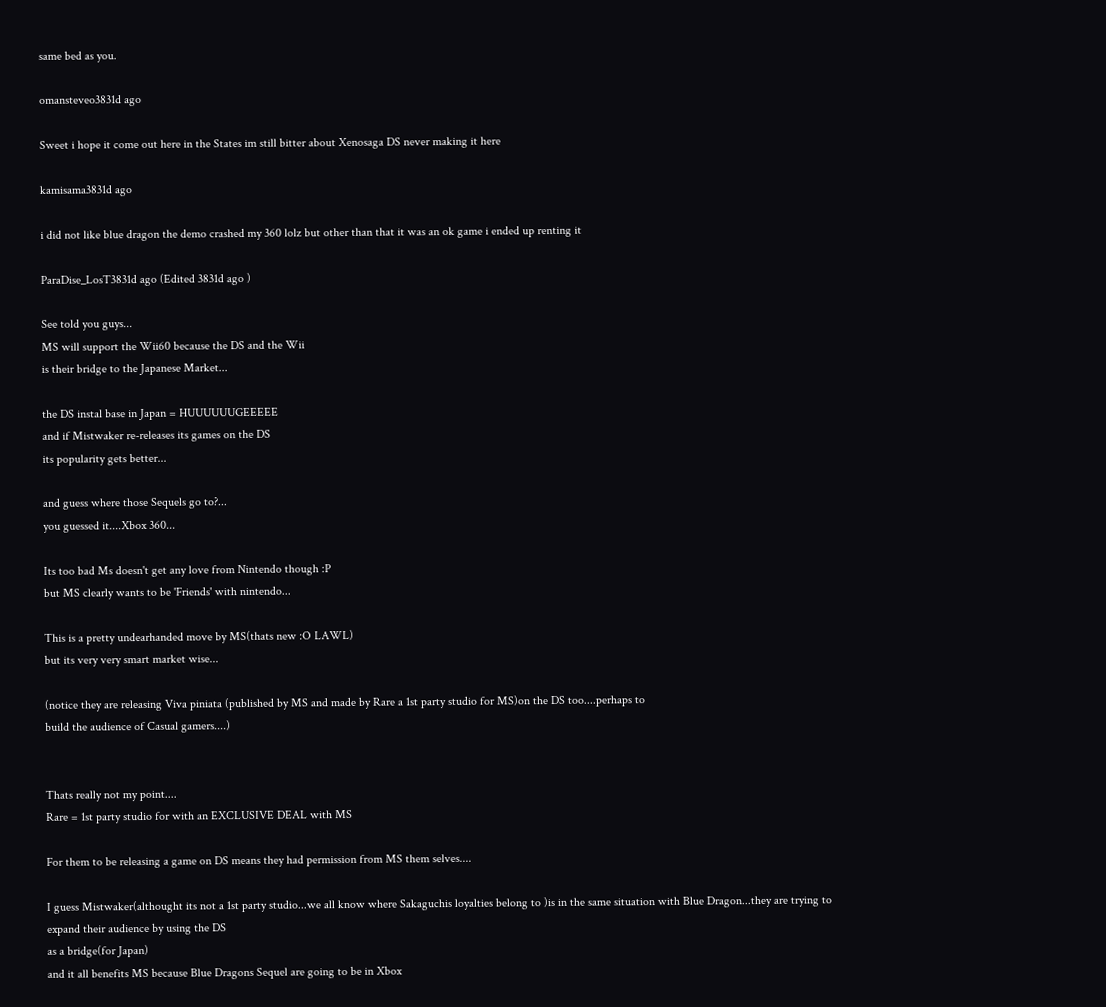same bed as you.

omansteveo3831d ago

Sweet i hope it come out here in the States im still bitter about Xenosaga DS never making it here

kamisama3831d ago

i did not like blue dragon the demo crashed my 360 lolz but other than that it was an ok game i ended up renting it

ParaDise_LosT3831d ago (Edited 3831d ago )

See told you guys...
MS will support the Wii60 because the DS and the Wii
is their bridge to the Japanese Market...

the DS instal base in Japan = HUUUUUUGEEEEE
and if Mistwaker re-releases its games on the DS
its popularity gets better...

and guess where those Sequels go to?...
you guessed it....Xbox 360...

Its too bad Ms doesn't get any love from Nintendo though :P
but MS clearly wants to be 'Friends' with nintendo...

This is a pretty undearhanded move by MS(thats new :O LAWL)
but its very very smart market wise...

(notice they are releasing Viva piniata (published by MS and made by Rare a 1st party studio for MS)on the DS too....perhaps to
build the audience of Casual gamers....)


Thats really not my point....
Rare = 1st party studio for with an EXCLUSIVE DEAL with MS

For them to be releasing a game on DS means they had permission from MS them selves....

I guess Mistwaker(althought its not a 1st party studio...we all know where Sakaguchis loyalties belong to )is in the same situation with Blue Dragon...they are trying to expand their audience by using the DS
as a bridge(for Japan)
and it all benefits MS because Blue Dragons Sequel are going to be in Xbox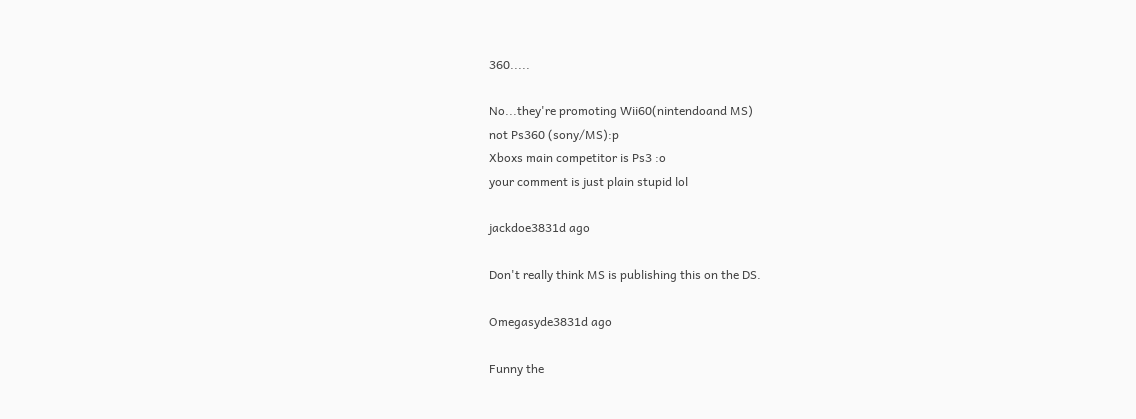360.....

No...they're promoting Wii60(nintendoand MS)
not Ps360 (sony/MS):p
Xboxs main competitor is Ps3 :o
your comment is just plain stupid lol

jackdoe3831d ago

Don't really think MS is publishing this on the DS.

Omegasyde3831d ago

Funny the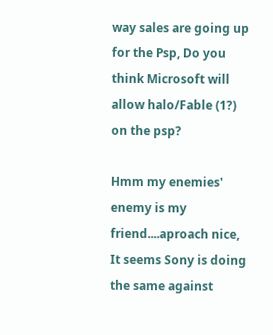way sales are going up for the Psp, Do you think Microsoft will allow halo/Fable (1?) on the psp?

Hmm my enemies' enemy is my friend....aproach nice, It seems Sony is doing the same against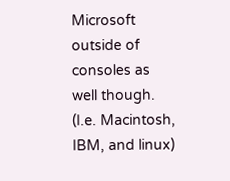Microsoft outside of consoles as well though.
(I.e. Macintosh, IBM, and linux)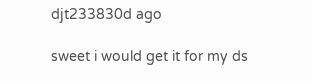djt233830d ago

sweet i would get it for my ds